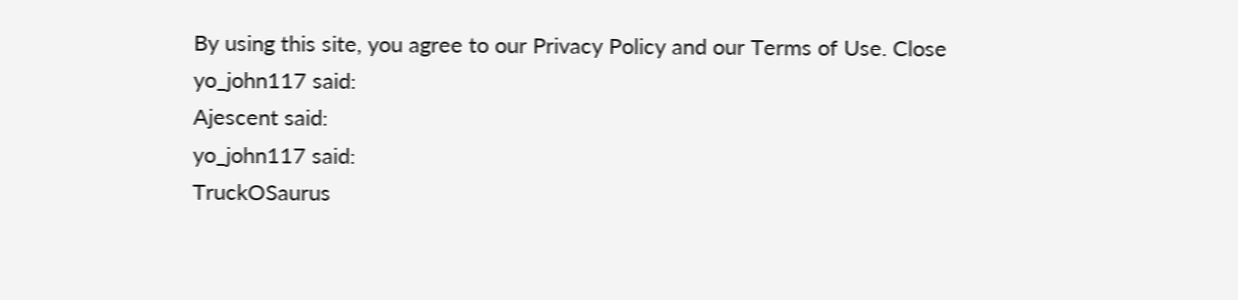By using this site, you agree to our Privacy Policy and our Terms of Use. Close
yo_john117 said:
Ajescent said:
yo_john117 said:
TruckOSaurus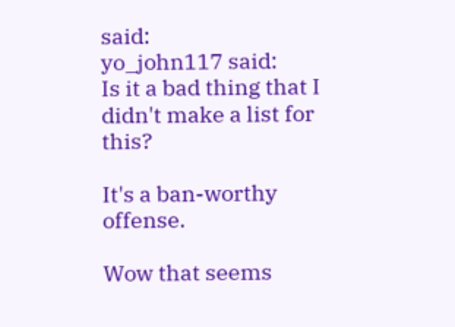said:
yo_john117 said:
Is it a bad thing that I didn't make a list for this?

It's a ban-worthy offense.

Wow that seems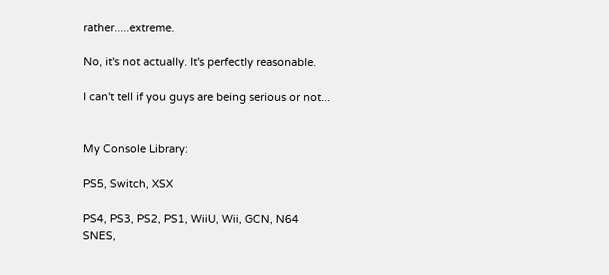rather.....extreme.

No, it's not actually. It's perfectly reasonable.

I can't tell if you guys are being serious or not...


My Console Library:

PS5, Switch, XSX

PS4, PS3, PS2, PS1, WiiU, Wii, GCN, N64 SNES,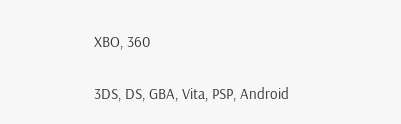XBO, 360

3DS, DS, GBA, Vita, PSP, Android